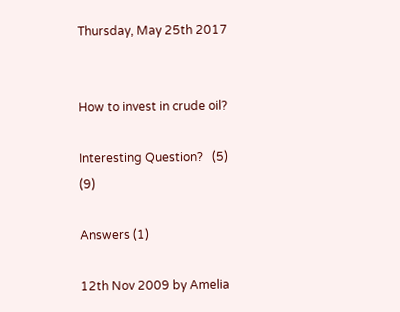Thursday, May 25th 2017


How to invest in crude oil?

Interesting Question?   (5)   (9)

Answers (1)

12th Nov 2009 by Amelia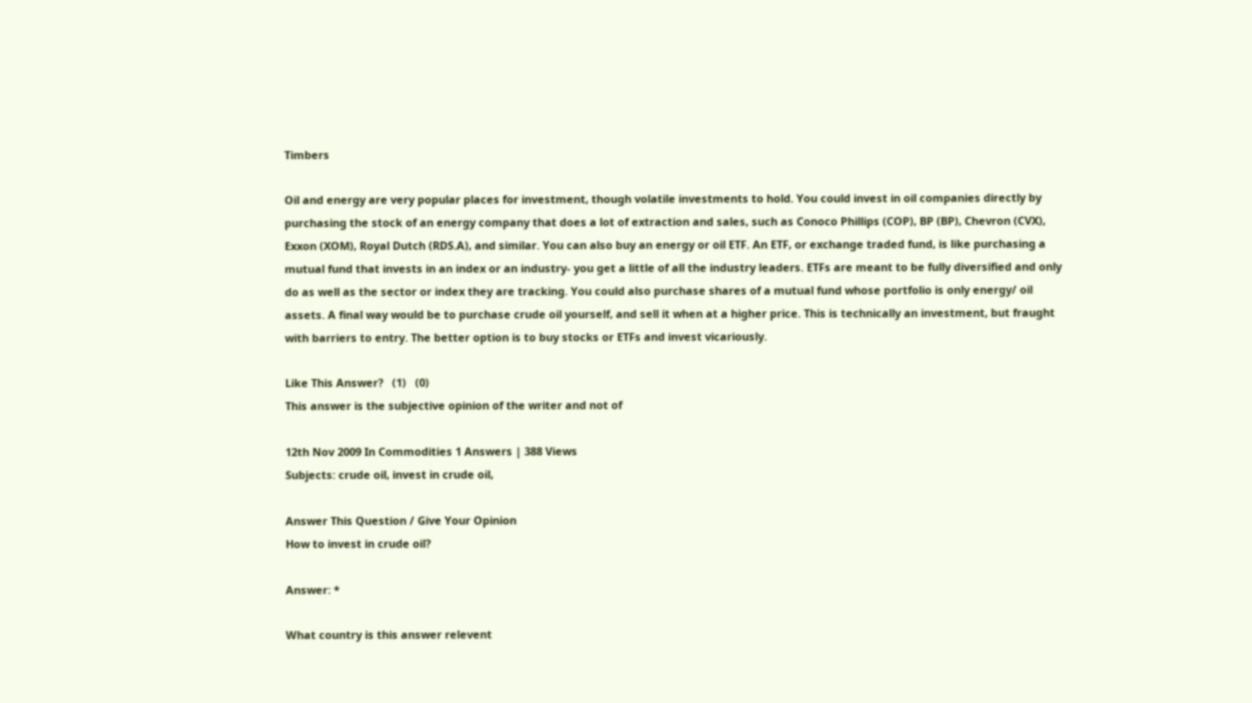Timbers

Oil and energy are very popular places for investment, though volatile investments to hold. You could invest in oil companies directly by purchasing the stock of an energy company that does a lot of extraction and sales, such as Conoco Phillips (COP), BP (BP), Chevron (CVX), Exxon (XOM), Royal Dutch (RDS.A), and similar. You can also buy an energy or oil ETF. An ETF, or exchange traded fund, is like purchasing a mutual fund that invests in an index or an industry- you get a little of all the industry leaders. ETFs are meant to be fully diversified and only do as well as the sector or index they are tracking. You could also purchase shares of a mutual fund whose portfolio is only energy/ oil assets. A final way would be to purchase crude oil yourself, and sell it when at a higher price. This is technically an investment, but fraught with barriers to entry. The better option is to buy stocks or ETFs and invest vicariously.

Like This Answer?   (1)   (0)
This answer is the subjective opinion of the writer and not of

12th Nov 2009 In Commodities 1 Answers | 388 Views
Subjects: crude oil, invest in crude oil,

Answer This Question / Give Your Opinion
How to invest in crude oil?

Answer: *

What country is this answer relevent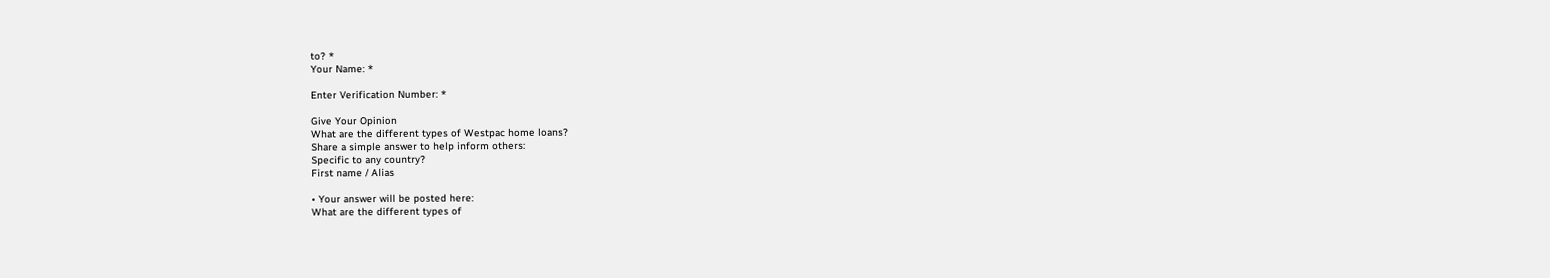to? *
Your Name: *

Enter Verification Number: *

Give Your Opinion
What are the different types of Westpac home loans?
Share a simple answer to help inform others:
Specific to any country?
First name / Alias

• Your answer will be posted here:
What are the different types of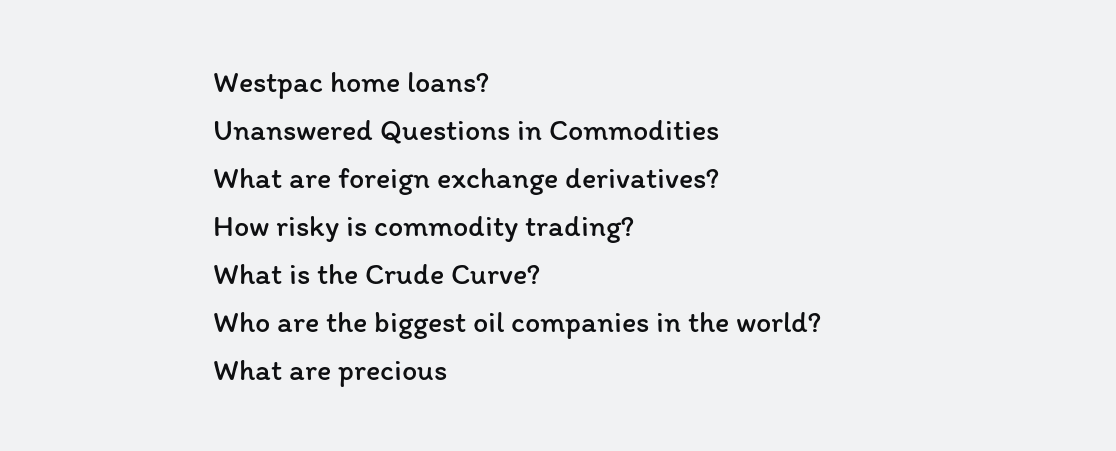Westpac home loans?
Unanswered Questions in Commodities
What are foreign exchange derivatives?
How risky is commodity trading?
What is the Crude Curve?
Who are the biggest oil companies in the world?
What are precious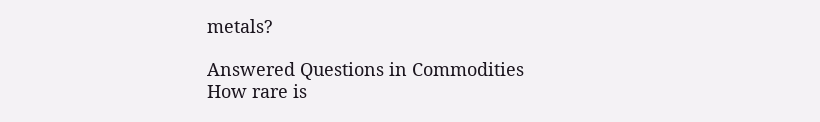metals?

Answered Questions in Commodities
How rare is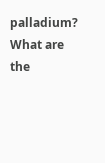palladium?
What are the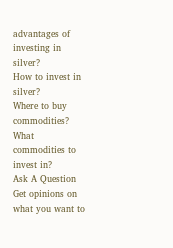advantages of investing in silver?
How to invest in silver?
Where to buy commodities?
What commodities to invest in?
Ask A Question
Get opinions on what you want to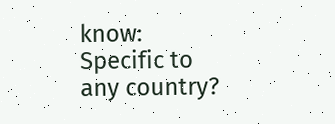know:
Specific to any country?